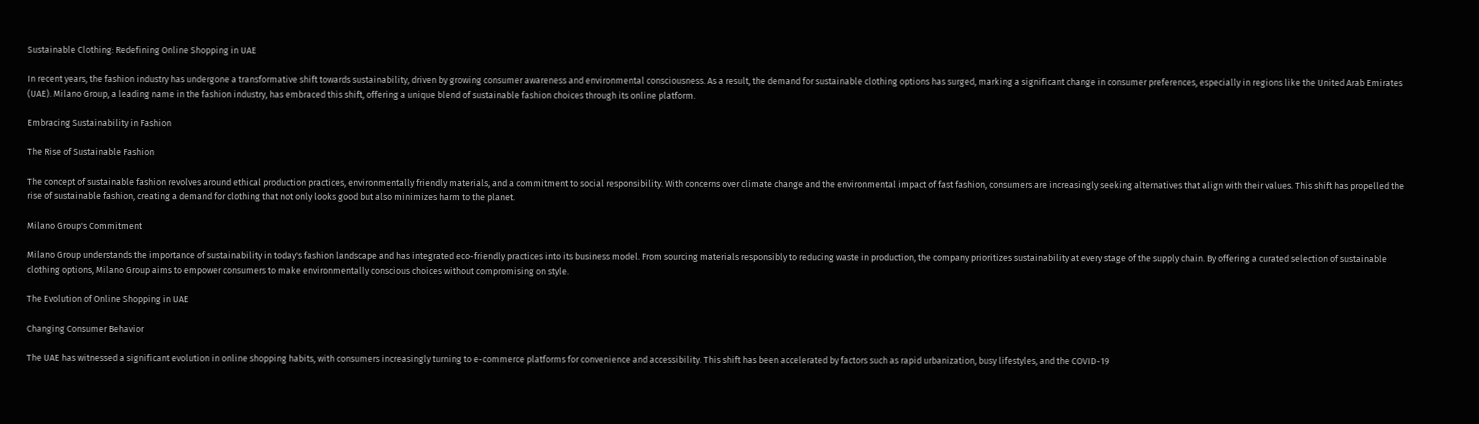Sustainable Clothing: Redefining Online Shopping in UAE

In recent years, the fashion industry has undergone a transformative shift towards sustainability, driven by growing consumer awareness and environmental consciousness. As a result, the demand for sustainable clothing options has surged, marking a significant change in consumer preferences, especially in regions like the United Arab Emirates (UAE). Milano Group, a leading name in the fashion industry, has embraced this shift, offering a unique blend of sustainable fashion choices through its online platform.

Embracing Sustainability in Fashion

The Rise of Sustainable Fashion

The concept of sustainable fashion revolves around ethical production practices, environmentally friendly materials, and a commitment to social responsibility. With concerns over climate change and the environmental impact of fast fashion, consumers are increasingly seeking alternatives that align with their values. This shift has propelled the rise of sustainable fashion, creating a demand for clothing that not only looks good but also minimizes harm to the planet.

Milano Group's Commitment

Milano Group understands the importance of sustainability in today's fashion landscape and has integrated eco-friendly practices into its business model. From sourcing materials responsibly to reducing waste in production, the company prioritizes sustainability at every stage of the supply chain. By offering a curated selection of sustainable clothing options, Milano Group aims to empower consumers to make environmentally conscious choices without compromising on style.

The Evolution of Online Shopping in UAE

Changing Consumer Behavior

The UAE has witnessed a significant evolution in online shopping habits, with consumers increasingly turning to e-commerce platforms for convenience and accessibility. This shift has been accelerated by factors such as rapid urbanization, busy lifestyles, and the COVID-19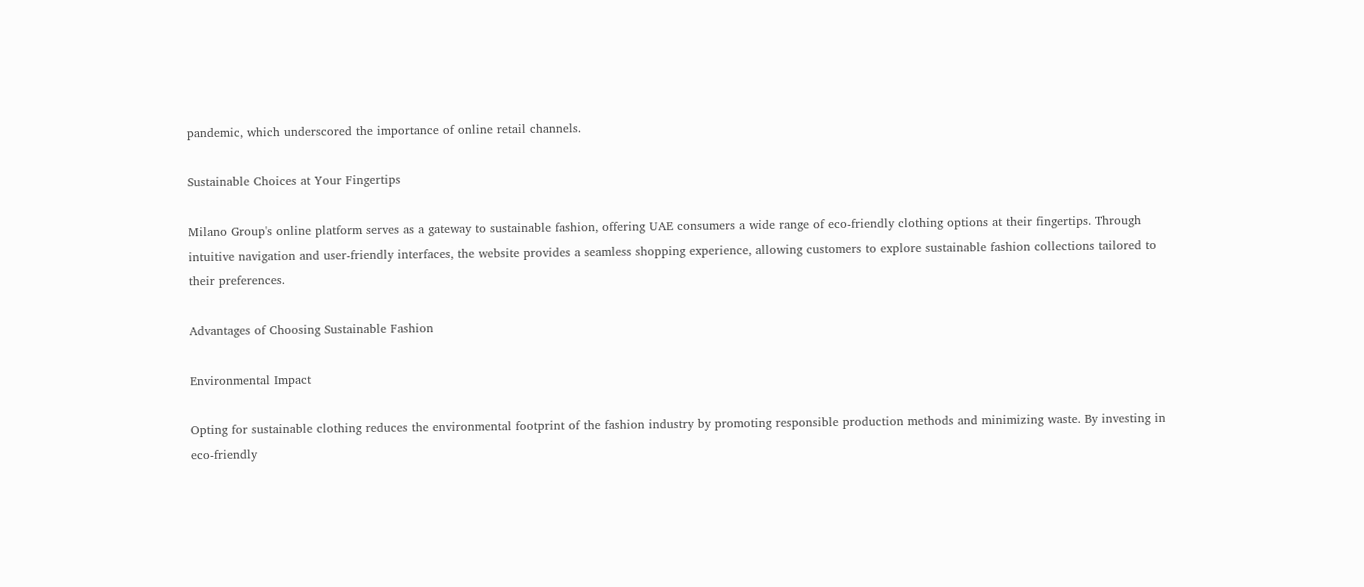pandemic, which underscored the importance of online retail channels.

Sustainable Choices at Your Fingertips

Milano Group's online platform serves as a gateway to sustainable fashion, offering UAE consumers a wide range of eco-friendly clothing options at their fingertips. Through intuitive navigation and user-friendly interfaces, the website provides a seamless shopping experience, allowing customers to explore sustainable fashion collections tailored to their preferences.

Advantages of Choosing Sustainable Fashion

Environmental Impact

Opting for sustainable clothing reduces the environmental footprint of the fashion industry by promoting responsible production methods and minimizing waste. By investing in eco-friendly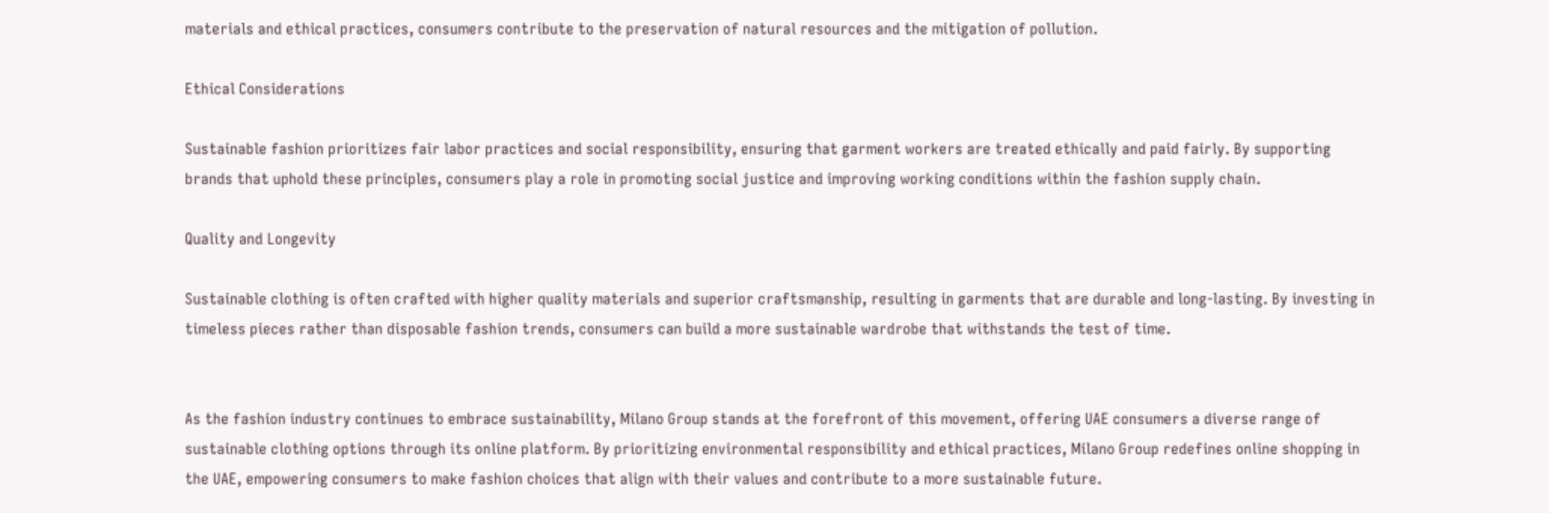materials and ethical practices, consumers contribute to the preservation of natural resources and the mitigation of pollution.

Ethical Considerations

Sustainable fashion prioritizes fair labor practices and social responsibility, ensuring that garment workers are treated ethically and paid fairly. By supporting brands that uphold these principles, consumers play a role in promoting social justice and improving working conditions within the fashion supply chain.

Quality and Longevity

Sustainable clothing is often crafted with higher quality materials and superior craftsmanship, resulting in garments that are durable and long-lasting. By investing in timeless pieces rather than disposable fashion trends, consumers can build a more sustainable wardrobe that withstands the test of time.


As the fashion industry continues to embrace sustainability, Milano Group stands at the forefront of this movement, offering UAE consumers a diverse range of sustainable clothing options through its online platform. By prioritizing environmental responsibility and ethical practices, Milano Group redefines online shopping in the UAE, empowering consumers to make fashion choices that align with their values and contribute to a more sustainable future.